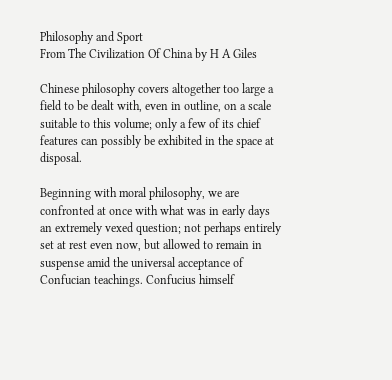Philosophy and Sport
From The Civilization Of China by H A Giles

Chinese philosophy covers altogether too large a field to be dealt with, even in outline, on a scale suitable to this volume; only a few of its chief features can possibly be exhibited in the space at disposal.

Beginning with moral philosophy, we are confronted at once with what was in early days an extremely vexed question; not perhaps entirely set at rest even now, but allowed to remain in suspense amid the universal acceptance of Confucian teachings. Confucius himself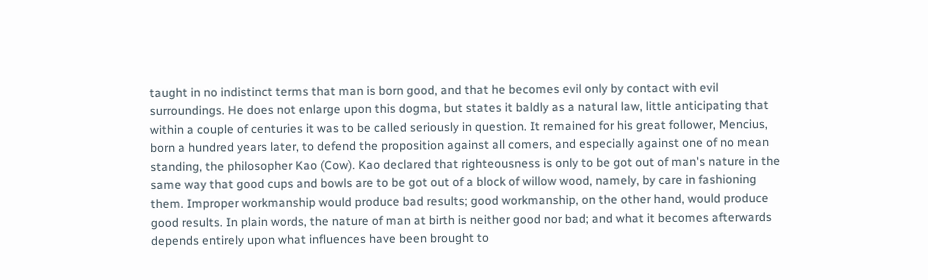taught in no indistinct terms that man is born good, and that he becomes evil only by contact with evil surroundings. He does not enlarge upon this dogma, but states it baldly as a natural law, little anticipating that within a couple of centuries it was to be called seriously in question. It remained for his great follower, Mencius, born a hundred years later, to defend the proposition against all comers, and especially against one of no mean standing, the philosopher Kao (Cow). Kao declared that righteousness is only to be got out of man's nature in the same way that good cups and bowls are to be got out of a block of willow wood, namely, by care in fashioning them. Improper workmanship would produce bad results; good workmanship, on the other hand, would produce good results. In plain words, the nature of man at birth is neither good nor bad; and what it becomes afterwards depends entirely upon what influences have been brought to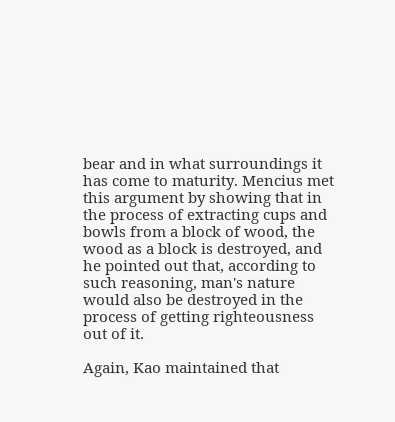bear and in what surroundings it has come to maturity. Mencius met this argument by showing that in the process of extracting cups and bowls from a block of wood, the wood as a block is destroyed, and he pointed out that, according to such reasoning, man's nature would also be destroyed in the process of getting righteousness out of it.

Again, Kao maintained that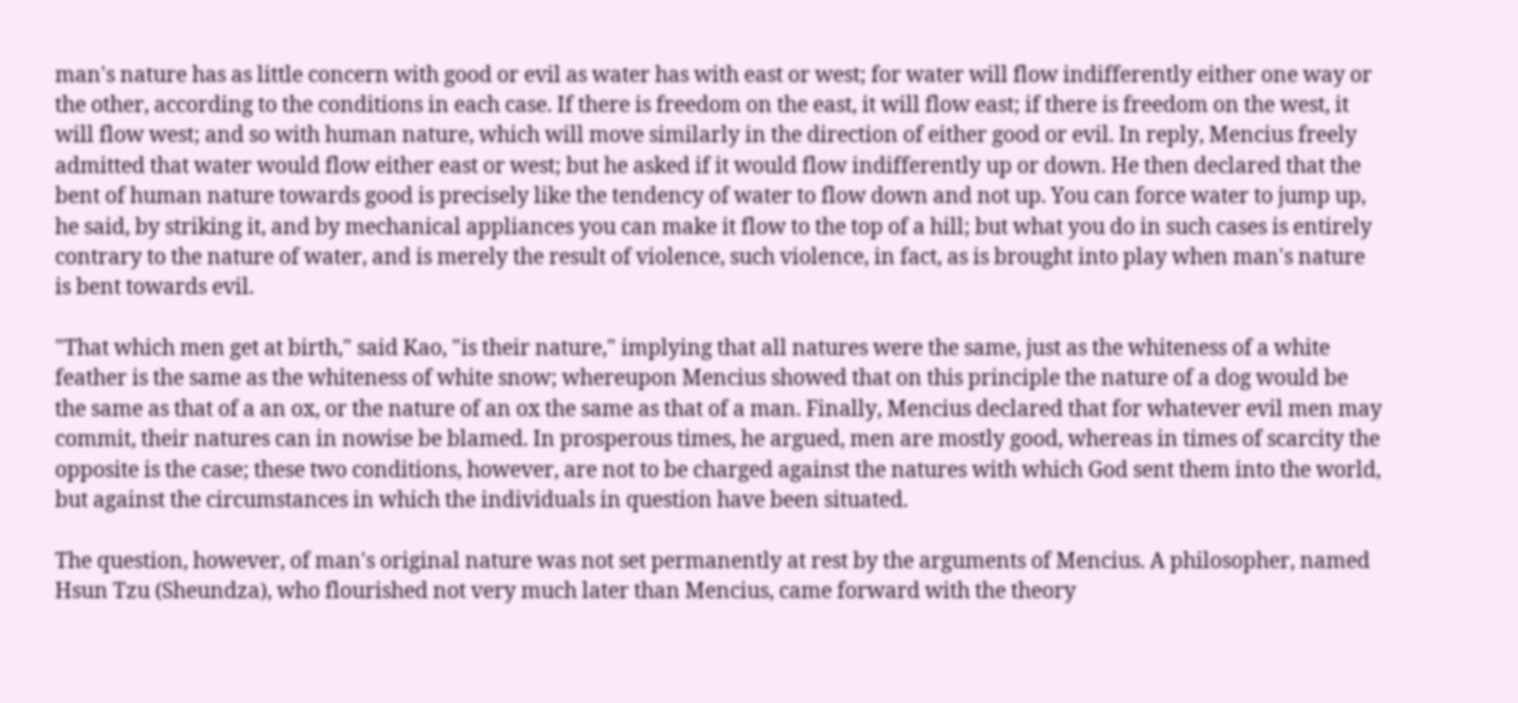man's nature has as little concern with good or evil as water has with east or west; for water will flow indifferently either one way or the other, according to the conditions in each case. If there is freedom on the east, it will flow east; if there is freedom on the west, it will flow west; and so with human nature, which will move similarly in the direction of either good or evil. In reply, Mencius freely admitted that water would flow either east or west; but he asked if it would flow indifferently up or down. He then declared that the bent of human nature towards good is precisely like the tendency of water to flow down and not up. You can force water to jump up, he said, by striking it, and by mechanical appliances you can make it flow to the top of a hill; but what you do in such cases is entirely contrary to the nature of water, and is merely the result of violence, such violence, in fact, as is brought into play when man's nature is bent towards evil.

"That which men get at birth," said Kao, "is their nature," implying that all natures were the same, just as the whiteness of a white feather is the same as the whiteness of white snow; whereupon Mencius showed that on this principle the nature of a dog would be the same as that of a an ox, or the nature of an ox the same as that of a man. Finally, Mencius declared that for whatever evil men may commit, their natures can in nowise be blamed. In prosperous times, he argued, men are mostly good, whereas in times of scarcity the opposite is the case; these two conditions, however, are not to be charged against the natures with which God sent them into the world, but against the circumstances in which the individuals in question have been situated.

The question, however, of man's original nature was not set permanently at rest by the arguments of Mencius. A philosopher, named Hsun Tzu (Sheundza), who flourished not very much later than Mencius, came forward with the theory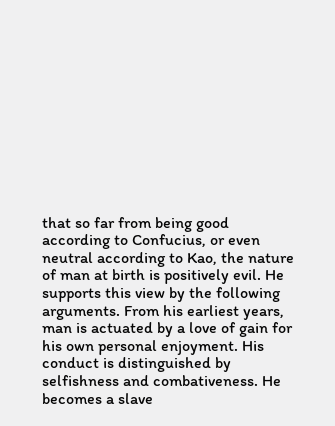that so far from being good according to Confucius, or even neutral according to Kao, the nature of man at birth is positively evil. He supports this view by the following arguments. From his earliest years, man is actuated by a love of gain for his own personal enjoyment. His conduct is distinguished by selfishness and combativeness. He becomes a slave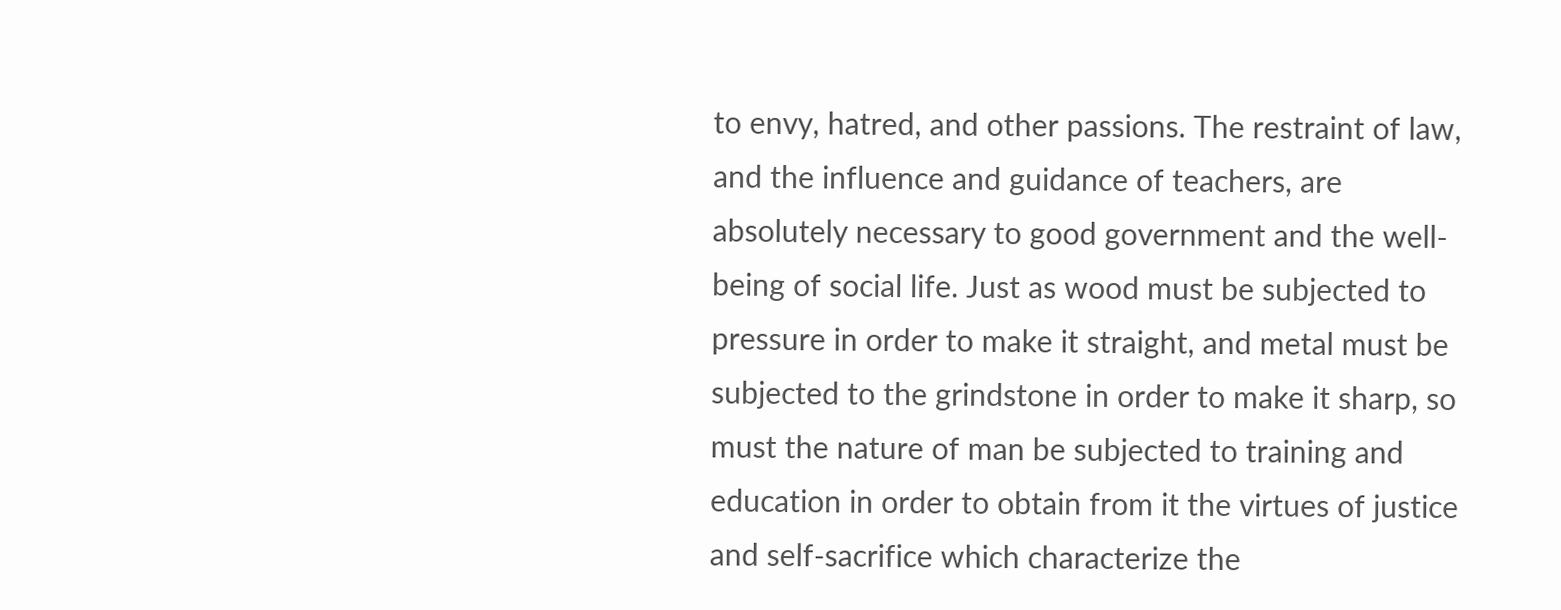to envy, hatred, and other passions. The restraint of law, and the influence and guidance of teachers, are absolutely necessary to good government and the well-being of social life. Just as wood must be subjected to pressure in order to make it straight, and metal must be subjected to the grindstone in order to make it sharp, so must the nature of man be subjected to training and education in order to obtain from it the virtues of justice and self-sacrifice which characterize the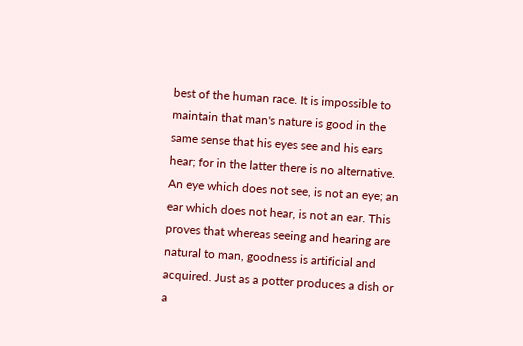best of the human race. It is impossible to maintain that man's nature is good in the same sense that his eyes see and his ears hear; for in the latter there is no alternative. An eye which does not see, is not an eye; an ear which does not hear, is not an ear. This proves that whereas seeing and hearing are natural to man, goodness is artificial and acquired. Just as a potter produces a dish or a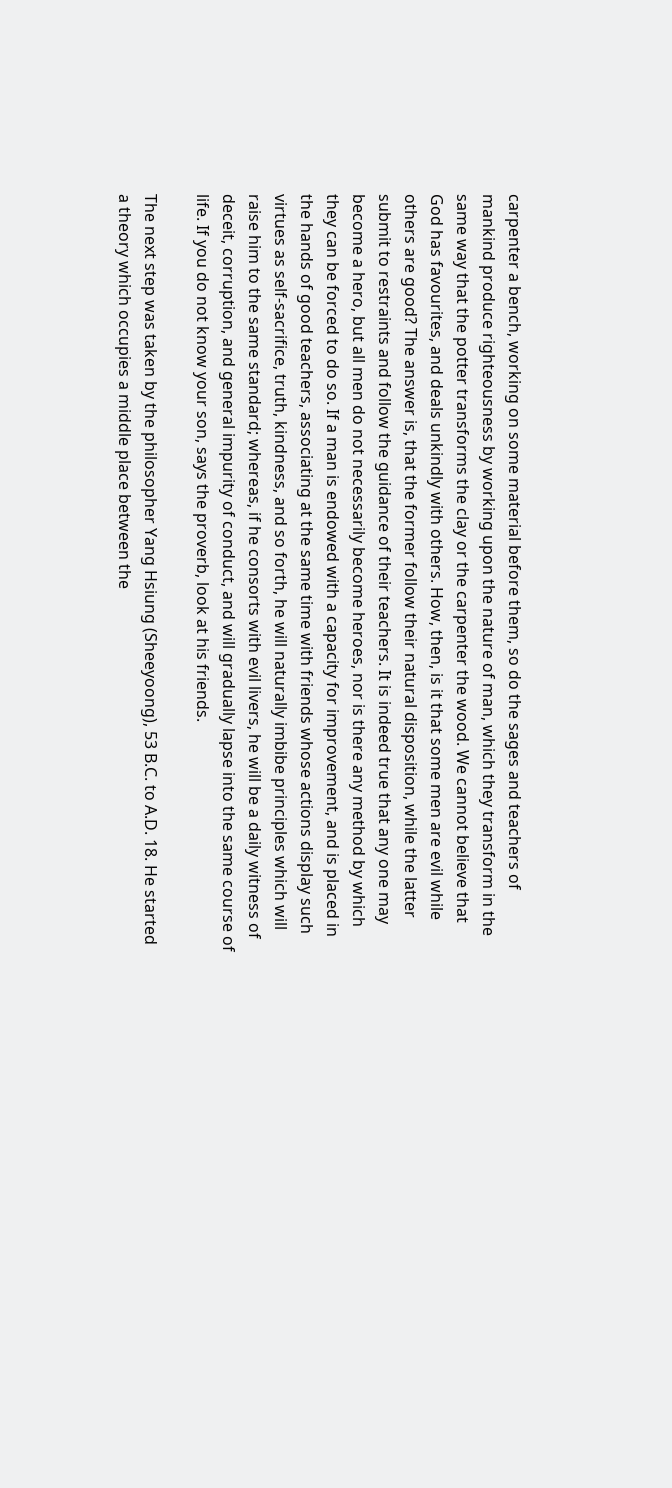carpenter a bench, working on some material before them, so do the sages and teachers of mankind produce righteousness by working upon the nature of man, which they transform in the same way that the potter transforms the clay or the carpenter the wood. We cannot believe that God has favourites, and deals unkindly with others. How, then, is it that some men are evil while others are good? The answer is, that the former follow their natural disposition, while the latter submit to restraints and follow the guidance of their teachers. It is indeed true that any one may become a hero, but all men do not necessarily become heroes, nor is there any method by which they can be forced to do so. If a man is endowed with a capacity for improvement, and is placed in the hands of good teachers, associating at the same time with friends whose actions display such virtues as self-sacrifice, truth, kindness, and so forth, he will naturally imbibe principles which will raise him to the same standard; whereas, if he consorts with evil livers, he will be a daily witness of deceit, corruption, and general impurity of conduct, and will gradually lapse into the same course of life. If you do not know your son, says the proverb, look at his friends.

The next step was taken by the philosopher Yang Hsiung (Sheeyoong), 53 B.C. to A.D. 18. He started a theory which occupies a middle place between the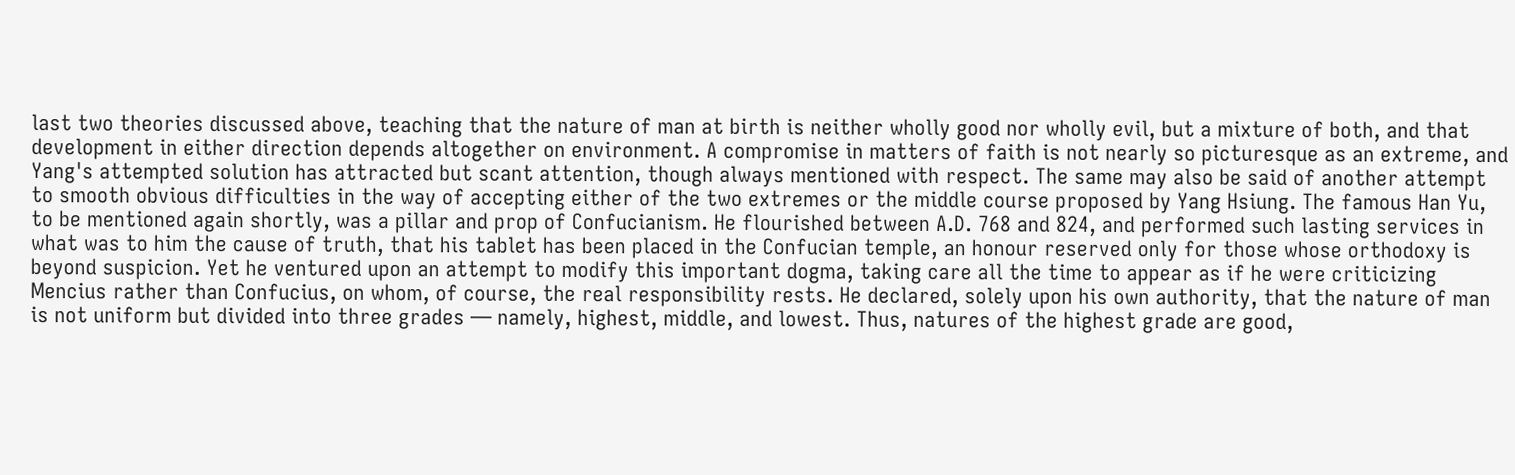last two theories discussed above, teaching that the nature of man at birth is neither wholly good nor wholly evil, but a mixture of both, and that development in either direction depends altogether on environment. A compromise in matters of faith is not nearly so picturesque as an extreme, and Yang's attempted solution has attracted but scant attention, though always mentioned with respect. The same may also be said of another attempt to smooth obvious difficulties in the way of accepting either of the two extremes or the middle course proposed by Yang Hsiung. The famous Han Yu, to be mentioned again shortly, was a pillar and prop of Confucianism. He flourished between A.D. 768 and 824, and performed such lasting services in what was to him the cause of truth, that his tablet has been placed in the Confucian temple, an honour reserved only for those whose orthodoxy is beyond suspicion. Yet he ventured upon an attempt to modify this important dogma, taking care all the time to appear as if he were criticizing Mencius rather than Confucius, on whom, of course, the real responsibility rests. He declared, solely upon his own authority, that the nature of man is not uniform but divided into three grades — namely, highest, middle, and lowest. Thus, natures of the highest grade are good,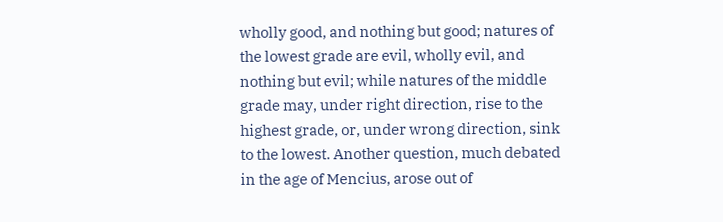wholly good, and nothing but good; natures of the lowest grade are evil, wholly evil, and nothing but evil; while natures of the middle grade may, under right direction, rise to the highest grade, or, under wrong direction, sink to the lowest. Another question, much debated in the age of Mencius, arose out of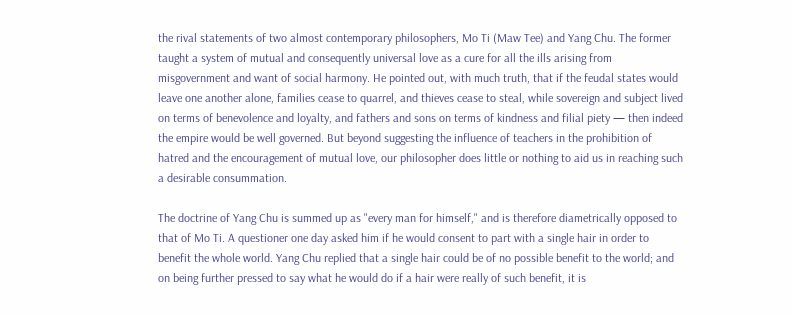the rival statements of two almost contemporary philosophers, Mo Ti (Maw Tee) and Yang Chu. The former taught a system of mutual and consequently universal love as a cure for all the ills arising from misgovernment and want of social harmony. He pointed out, with much truth, that if the feudal states would leave one another alone, families cease to quarrel, and thieves cease to steal, while sovereign and subject lived on terms of benevolence and loyalty, and fathers and sons on terms of kindness and filial piety — then indeed the empire would be well governed. But beyond suggesting the influence of teachers in the prohibition of hatred and the encouragement of mutual love, our philosopher does little or nothing to aid us in reaching such a desirable consummation.

The doctrine of Yang Chu is summed up as "every man for himself," and is therefore diametrically opposed to that of Mo Ti. A questioner one day asked him if he would consent to part with a single hair in order to benefit the whole world. Yang Chu replied that a single hair could be of no possible benefit to the world; and on being further pressed to say what he would do if a hair were really of such benefit, it is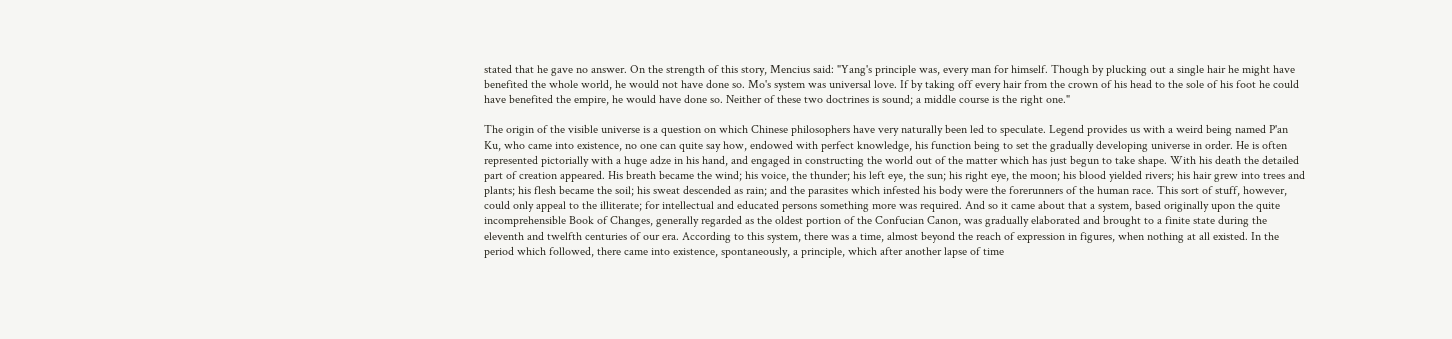stated that he gave no answer. On the strength of this story, Mencius said: "Yang's principle was, every man for himself. Though by plucking out a single hair he might have benefited the whole world, he would not have done so. Mo's system was universal love. If by taking off every hair from the crown of his head to the sole of his foot he could have benefited the empire, he would have done so. Neither of these two doctrines is sound; a middle course is the right one."

The origin of the visible universe is a question on which Chinese philosophers have very naturally been led to speculate. Legend provides us with a weird being named P'an Ku, who came into existence, no one can quite say how, endowed with perfect knowledge, his function being to set the gradually developing universe in order. He is often represented pictorially with a huge adze in his hand, and engaged in constructing the world out of the matter which has just begun to take shape. With his death the detailed part of creation appeared. His breath became the wind; his voice, the thunder; his left eye, the sun; his right eye, the moon; his blood yielded rivers; his hair grew into trees and plants; his flesh became the soil; his sweat descended as rain; and the parasites which infested his body were the forerunners of the human race. This sort of stuff, however, could only appeal to the illiterate; for intellectual and educated persons something more was required. And so it came about that a system, based originally upon the quite incomprehensible Book of Changes, generally regarded as the oldest portion of the Confucian Canon, was gradually elaborated and brought to a finite state during the eleventh and twelfth centuries of our era. According to this system, there was a time, almost beyond the reach of expression in figures, when nothing at all existed. In the period which followed, there came into existence, spontaneously, a principle, which after another lapse of time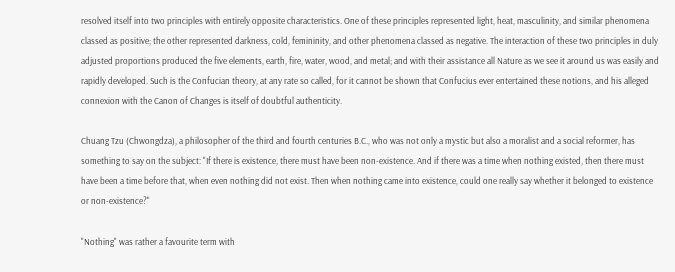resolved itself into two principles with entirely opposite characteristics. One of these principles represented light, heat, masculinity, and similar phenomena classed as positive; the other represented darkness, cold, femininity, and other phenomena classed as negative. The interaction of these two principles in duly adjusted proportions produced the five elements, earth, fire, water, wood, and metal; and with their assistance all Nature as we see it around us was easily and rapidly developed. Such is the Confucian theory, at any rate so called, for it cannot be shown that Confucius ever entertained these notions, and his alleged connexion with the Canon of Changes is itself of doubtful authenticity.

Chuang Tzu (Chwongdza), a philosopher of the third and fourth centuries B.C., who was not only a mystic but also a moralist and a social reformer, has something to say on the subject: "If there is existence, there must have been non-existence. And if there was a time when nothing existed, then there must have been a time before that, when even nothing did not exist. Then when nothing came into existence, could one really say whether it belonged to existence or non-existence?"

"Nothing" was rather a favourite term with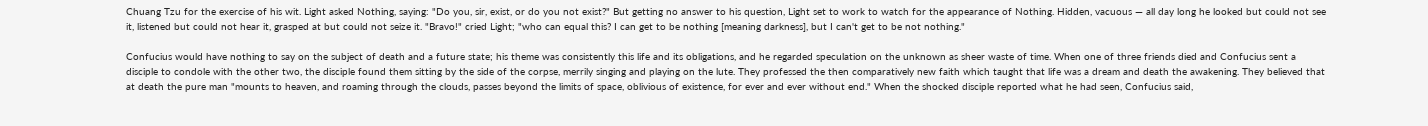Chuang Tzu for the exercise of his wit. Light asked Nothing, saying: "Do you, sir, exist, or do you not exist?" But getting no answer to his question, Light set to work to watch for the appearance of Nothing. Hidden, vacuous — all day long he looked but could not see it, listened but could not hear it, grasped at but could not seize it. "Bravo!" cried Light; "who can equal this? I can get to be nothing [meaning darkness], but I can't get to be not nothing."

Confucius would have nothing to say on the subject of death and a future state; his theme was consistently this life and its obligations, and he regarded speculation on the unknown as sheer waste of time. When one of three friends died and Confucius sent a disciple to condole with the other two, the disciple found them sitting by the side of the corpse, merrily singing and playing on the lute. They professed the then comparatively new faith which taught that life was a dream and death the awakening. They believed that at death the pure man "mounts to heaven, and roaming through the clouds, passes beyond the limits of space, oblivious of existence, for ever and ever without end." When the shocked disciple reported what he had seen, Confucius said,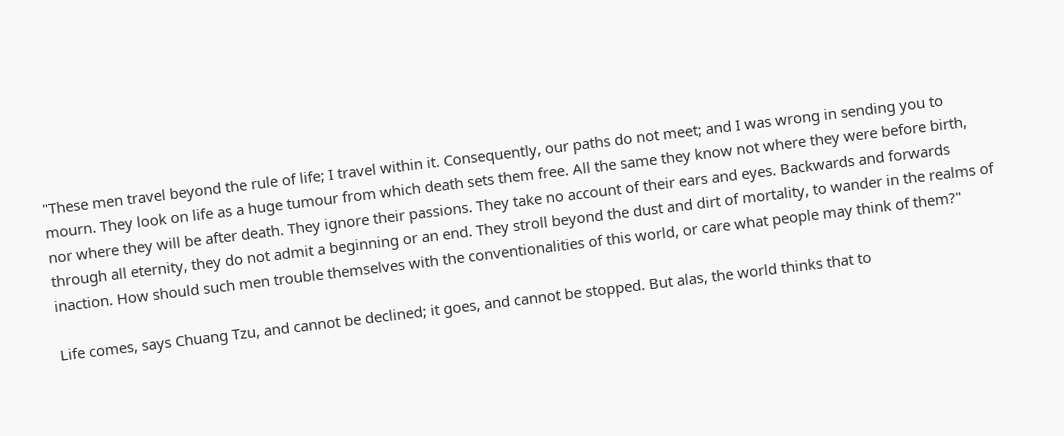"These men travel beyond the rule of life; I travel within it. Consequently, our paths do not meet; and I was wrong in sending you to mourn. They look on life as a huge tumour from which death sets them free. All the same they know not where they were before birth, nor where they will be after death. They ignore their passions. They take no account of their ears and eyes. Backwards and forwards through all eternity, they do not admit a beginning or an end. They stroll beyond the dust and dirt of mortality, to wander in the realms of inaction. How should such men trouble themselves with the conventionalities of this world, or care what people may think of them?"

Life comes, says Chuang Tzu, and cannot be declined; it goes, and cannot be stopped. But alas, the world thinks that to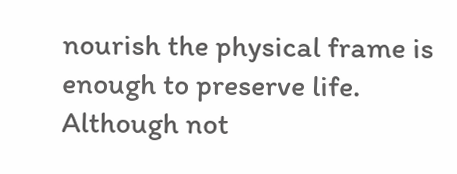nourish the physical frame is enough to preserve life. Although not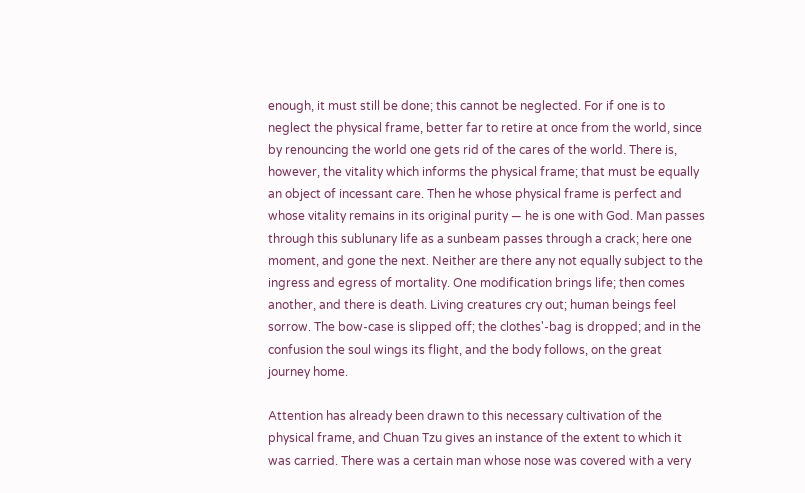enough, it must still be done; this cannot be neglected. For if one is to neglect the physical frame, better far to retire at once from the world, since by renouncing the world one gets rid of the cares of the world. There is, however, the vitality which informs the physical frame; that must be equally an object of incessant care. Then he whose physical frame is perfect and whose vitality remains in its original purity — he is one with God. Man passes through this sublunary life as a sunbeam passes through a crack; here one moment, and gone the next. Neither are there any not equally subject to the ingress and egress of mortality. One modification brings life; then comes another, and there is death. Living creatures cry out; human beings feel sorrow. The bow-case is slipped off; the clothes'-bag is dropped; and in the confusion the soul wings its flight, and the body follows, on the great journey home.

Attention has already been drawn to this necessary cultivation of the physical frame, and Chuan Tzu gives an instance of the extent to which it was carried. There was a certain man whose nose was covered with a very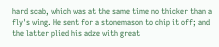hard scab, which was at the same time no thicker than a fly's wing. He sent for a stonemason to chip it off; and the latter plied his adze with great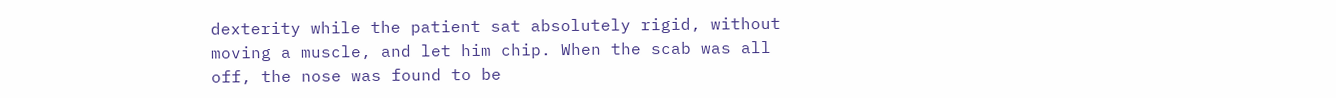dexterity while the patient sat absolutely rigid, without moving a muscle, and let him chip. When the scab was all off, the nose was found to be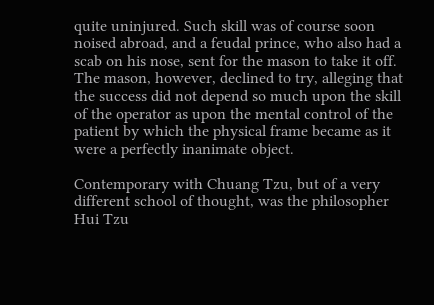quite uninjured. Such skill was of course soon noised abroad, and a feudal prince, who also had a scab on his nose, sent for the mason to take it off. The mason, however, declined to try, alleging that the success did not depend so much upon the skill of the operator as upon the mental control of the patient by which the physical frame became as it were a perfectly inanimate object.

Contemporary with Chuang Tzu, but of a very different school of thought, was the philosopher Hui Tzu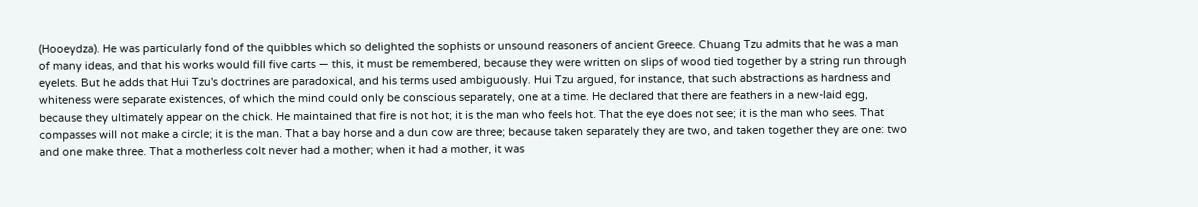(Hooeydza). He was particularly fond of the quibbles which so delighted the sophists or unsound reasoners of ancient Greece. Chuang Tzu admits that he was a man of many ideas, and that his works would fill five carts — this, it must be remembered, because they were written on slips of wood tied together by a string run through eyelets. But he adds that Hui Tzu's doctrines are paradoxical, and his terms used ambiguously. Hui Tzu argued, for instance, that such abstractions as hardness and whiteness were separate existences, of which the mind could only be conscious separately, one at a time. He declared that there are feathers in a new-laid egg, because they ultimately appear on the chick. He maintained that fire is not hot; it is the man who feels hot. That the eye does not see; it is the man who sees. That compasses will not make a circle; it is the man. That a bay horse and a dun cow are three; because taken separately they are two, and taken together they are one: two and one make three. That a motherless colt never had a mother; when it had a mother, it was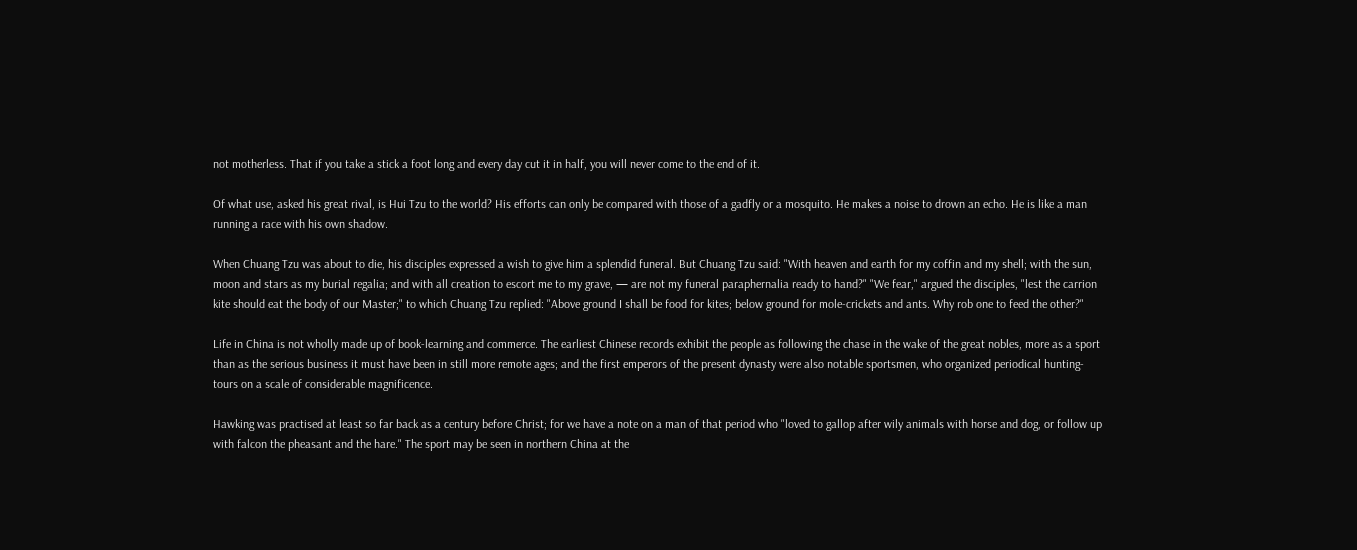not motherless. That if you take a stick a foot long and every day cut it in half, you will never come to the end of it.

Of what use, asked his great rival, is Hui Tzu to the world? His efforts can only be compared with those of a gadfly or a mosquito. He makes a noise to drown an echo. He is like a man running a race with his own shadow.

When Chuang Tzu was about to die, his disciples expressed a wish to give him a splendid funeral. But Chuang Tzu said: "With heaven and earth for my coffin and my shell; with the sun, moon and stars as my burial regalia; and with all creation to escort me to my grave, — are not my funeral paraphernalia ready to hand?" "We fear," argued the disciples, "lest the carrion kite should eat the body of our Master;" to which Chuang Tzu replied: "Above ground I shall be food for kites; below ground for mole-crickets and ants. Why rob one to feed the other?"

Life in China is not wholly made up of book-learning and commerce. The earliest Chinese records exhibit the people as following the chase in the wake of the great nobles, more as a sport than as the serious business it must have been in still more remote ages; and the first emperors of the present dynasty were also notable sportsmen, who organized periodical hunting-tours on a scale of considerable magnificence.

Hawking was practised at least so far back as a century before Christ; for we have a note on a man of that period who "loved to gallop after wily animals with horse and dog, or follow up with falcon the pheasant and the hare." The sport may be seen in northern China at the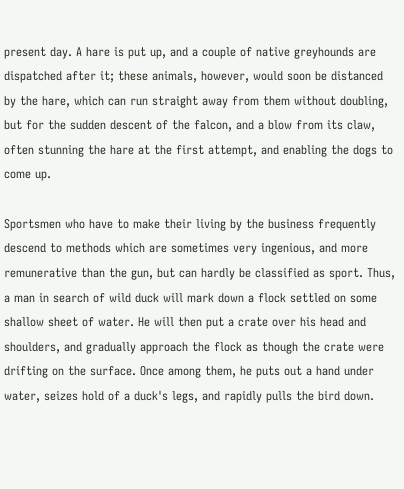present day. A hare is put up, and a couple of native greyhounds are dispatched after it; these animals, however, would soon be distanced by the hare, which can run straight away from them without doubling, but for the sudden descent of the falcon, and a blow from its claw, often stunning the hare at the first attempt, and enabling the dogs to come up.

Sportsmen who have to make their living by the business frequently descend to methods which are sometimes very ingenious, and more remunerative than the gun, but can hardly be classified as sport. Thus, a man in search of wild duck will mark down a flock settled on some shallow sheet of water. He will then put a crate over his head and shoulders, and gradually approach the flock as though the crate were drifting on the surface. Once among them, he puts out a hand under water, seizes hold of a duck's legs, and rapidly pulls the bird down.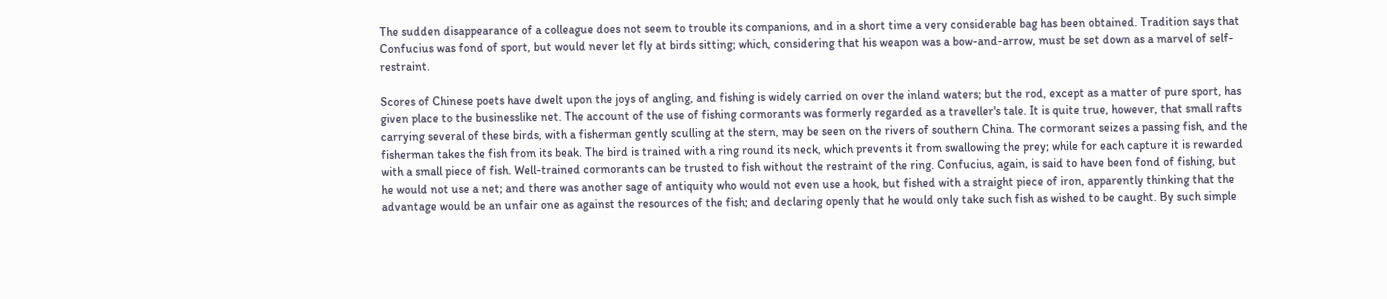The sudden disappearance of a colleague does not seem to trouble its companions, and in a short time a very considerable bag has been obtained. Tradition says that Confucius was fond of sport, but would never let fly at birds sitting; which, considering that his weapon was a bow-and-arrow, must be set down as a marvel of self-restraint.

Scores of Chinese poets have dwelt upon the joys of angling, and fishing is widely carried on over the inland waters; but the rod, except as a matter of pure sport, has given place to the businesslike net. The account of the use of fishing cormorants was formerly regarded as a traveller's tale. It is quite true, however, that small rafts carrying several of these birds, with a fisherman gently sculling at the stern, may be seen on the rivers of southern China. The cormorant seizes a passing fish, and the fisherman takes the fish from its beak. The bird is trained with a ring round its neck, which prevents it from swallowing the prey; while for each capture it is rewarded with a small piece of fish. Well-trained cormorants can be trusted to fish without the restraint of the ring. Confucius, again, is said to have been fond of fishing, but he would not use a net; and there was another sage of antiquity who would not even use a hook, but fished with a straight piece of iron, apparently thinking that the advantage would be an unfair one as against the resources of the fish; and declaring openly that he would only take such fish as wished to be caught. By such simple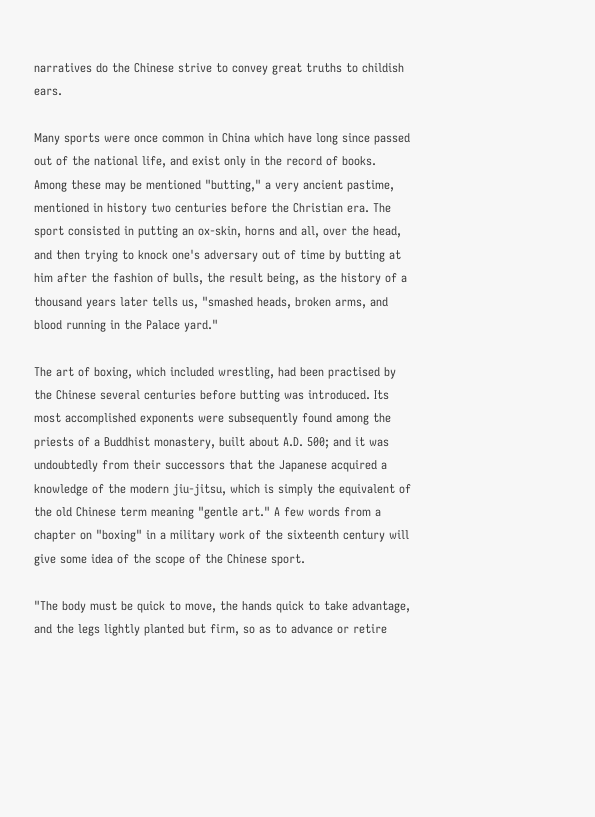narratives do the Chinese strive to convey great truths to childish ears.

Many sports were once common in China which have long since passed out of the national life, and exist only in the record of books. Among these may be mentioned "butting," a very ancient pastime, mentioned in history two centuries before the Christian era. The sport consisted in putting an ox-skin, horns and all, over the head, and then trying to knock one's adversary out of time by butting at him after the fashion of bulls, the result being, as the history of a thousand years later tells us, "smashed heads, broken arms, and blood running in the Palace yard."

The art of boxing, which included wrestling, had been practised by the Chinese several centuries before butting was introduced. Its most accomplished exponents were subsequently found among the priests of a Buddhist monastery, built about A.D. 500; and it was undoubtedly from their successors that the Japanese acquired a knowledge of the modern jiu-jitsu, which is simply the equivalent of the old Chinese term meaning "gentle art." A few words from a chapter on "boxing" in a military work of the sixteenth century will give some idea of the scope of the Chinese sport.

"The body must be quick to move, the hands quick to take advantage, and the legs lightly planted but firm, so as to advance or retire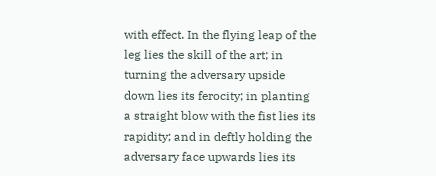with effect. In the flying leap of the leg lies the skill of the art; in turning the adversary upside down lies its ferocity; in planting a straight blow with the fist lies its rapidity; and in deftly holding the adversary face upwards lies its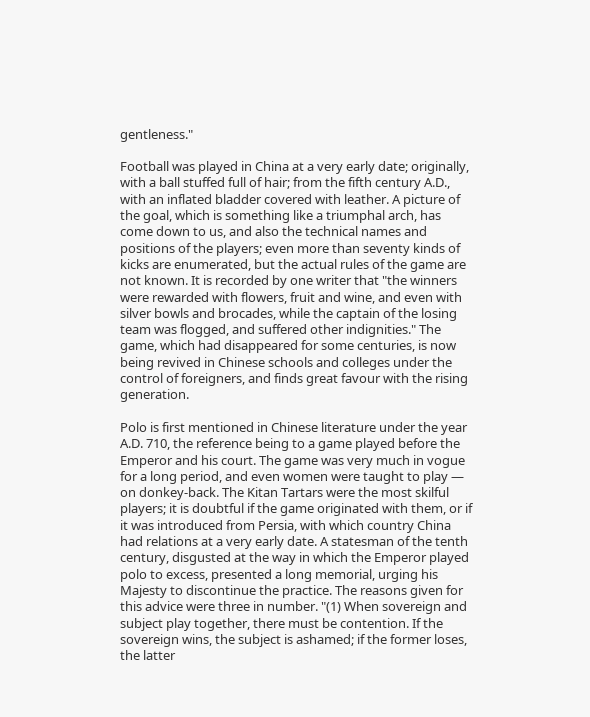gentleness."

Football was played in China at a very early date; originally, with a ball stuffed full of hair; from the fifth century A.D., with an inflated bladder covered with leather. A picture of the goal, which is something like a triumphal arch, has come down to us, and also the technical names and positions of the players; even more than seventy kinds of kicks are enumerated, but the actual rules of the game are not known. It is recorded by one writer that "the winners were rewarded with flowers, fruit and wine, and even with silver bowls and brocades, while the captain of the losing team was flogged, and suffered other indignities." The game, which had disappeared for some centuries, is now being revived in Chinese schools and colleges under the control of foreigners, and finds great favour with the rising generation.

Polo is first mentioned in Chinese literature under the year A.D. 710, the reference being to a game played before the Emperor and his court. The game was very much in vogue for a long period, and even women were taught to play — on donkey-back. The Kitan Tartars were the most skilful players; it is doubtful if the game originated with them, or if it was introduced from Persia, with which country China had relations at a very early date. A statesman of the tenth century, disgusted at the way in which the Emperor played polo to excess, presented a long memorial, urging his Majesty to discontinue the practice. The reasons given for this advice were three in number. "(1) When sovereign and subject play together, there must be contention. If the sovereign wins, the subject is ashamed; if the former loses, the latter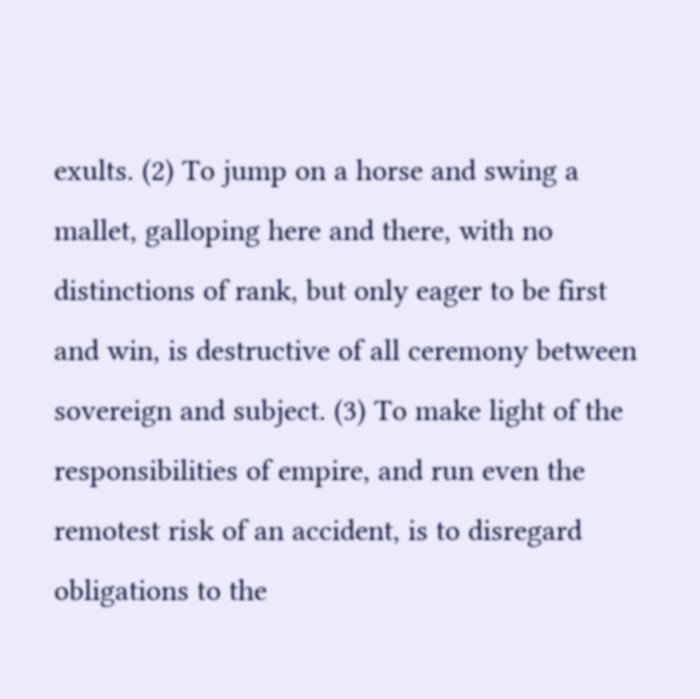exults. (2) To jump on a horse and swing a mallet, galloping here and there, with no distinctions of rank, but only eager to be first and win, is destructive of all ceremony between sovereign and subject. (3) To make light of the responsibilities of empire, and run even the remotest risk of an accident, is to disregard obligations to the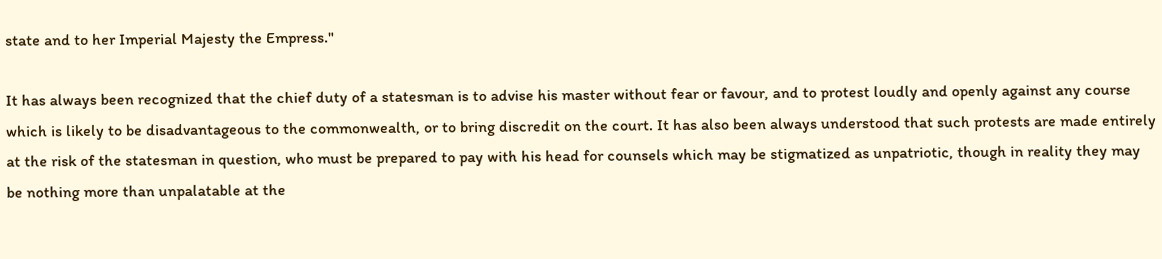state and to her Imperial Majesty the Empress."

It has always been recognized that the chief duty of a statesman is to advise his master without fear or favour, and to protest loudly and openly against any course which is likely to be disadvantageous to the commonwealth, or to bring discredit on the court. It has also been always understood that such protests are made entirely at the risk of the statesman in question, who must be prepared to pay with his head for counsels which may be stigmatized as unpatriotic, though in reality they may be nothing more than unpalatable at the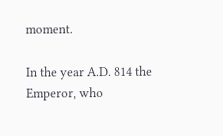moment.

In the year A.D. 814 the Emperor, who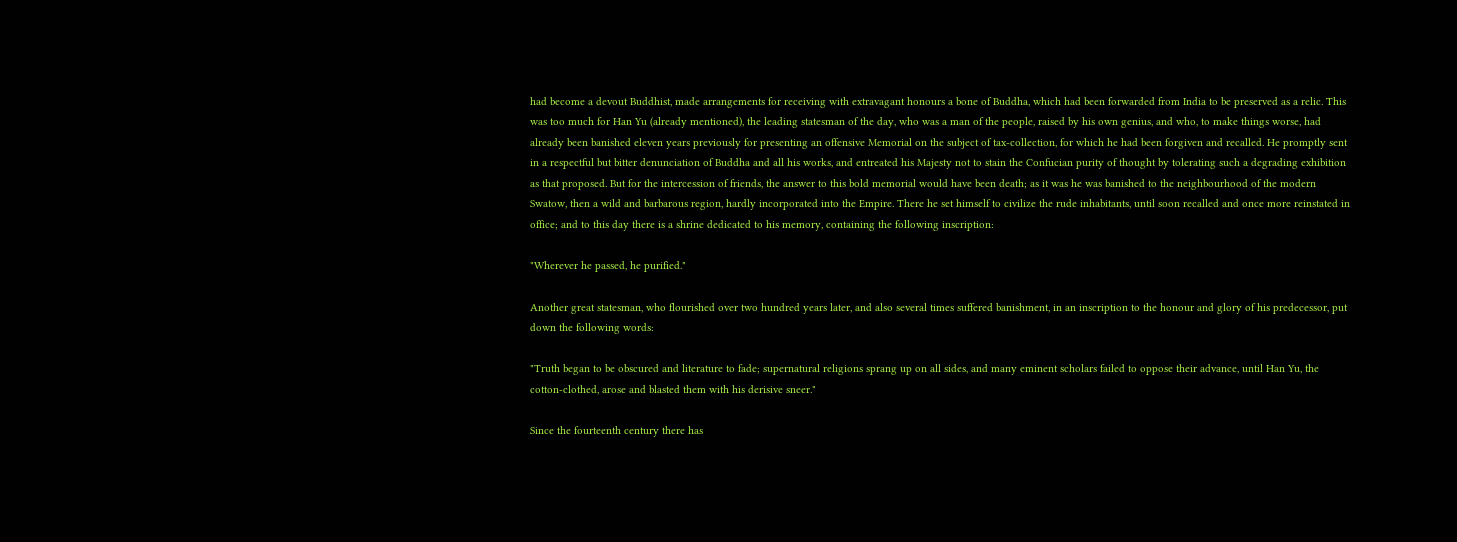had become a devout Buddhist, made arrangements for receiving with extravagant honours a bone of Buddha, which had been forwarded from India to be preserved as a relic. This was too much for Han Yu (already mentioned), the leading statesman of the day, who was a man of the people, raised by his own genius, and who, to make things worse, had already been banished eleven years previously for presenting an offensive Memorial on the subject of tax-collection, for which he had been forgiven and recalled. He promptly sent in a respectful but bitter denunciation of Buddha and all his works, and entreated his Majesty not to stain the Confucian purity of thought by tolerating such a degrading exhibition as that proposed. But for the intercession of friends, the answer to this bold memorial would have been death; as it was he was banished to the neighbourhood of the modern Swatow, then a wild and barbarous region, hardly incorporated into the Empire. There he set himself to civilize the rude inhabitants, until soon recalled and once more reinstated in office; and to this day there is a shrine dedicated to his memory, containing the following inscription:

"Wherever he passed, he purified."

Another great statesman, who flourished over two hundred years later, and also several times suffered banishment, in an inscription to the honour and glory of his predecessor, put down the following words:

"Truth began to be obscured and literature to fade; supernatural religions sprang up on all sides, and many eminent scholars failed to oppose their advance, until Han Yu, the cotton-clothed, arose and blasted them with his derisive sneer."

Since the fourteenth century there has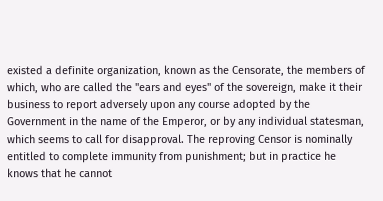existed a definite organization, known as the Censorate, the members of which, who are called the "ears and eyes" of the sovereign, make it their business to report adversely upon any course adopted by the Government in the name of the Emperor, or by any individual statesman, which seems to call for disapproval. The reproving Censor is nominally entitled to complete immunity from punishment; but in practice he knows that he cannot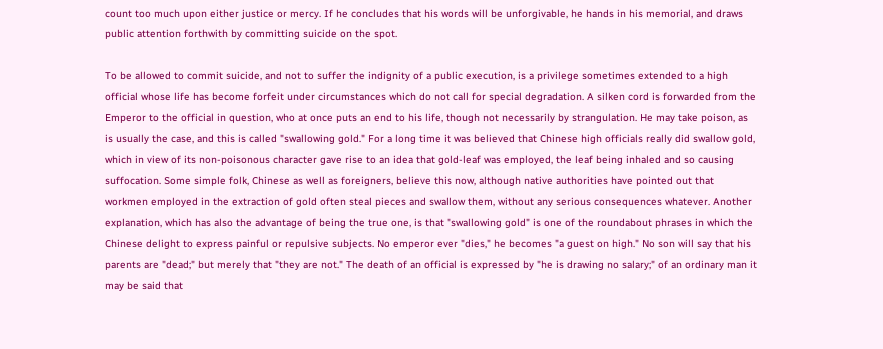count too much upon either justice or mercy. If he concludes that his words will be unforgivable, he hands in his memorial, and draws public attention forthwith by committing suicide on the spot.

To be allowed to commit suicide, and not to suffer the indignity of a public execution, is a privilege sometimes extended to a high official whose life has become forfeit under circumstances which do not call for special degradation. A silken cord is forwarded from the Emperor to the official in question, who at once puts an end to his life, though not necessarily by strangulation. He may take poison, as is usually the case, and this is called "swallowing gold." For a long time it was believed that Chinese high officials really did swallow gold, which in view of its non-poisonous character gave rise to an idea that gold-leaf was employed, the leaf being inhaled and so causing suffocation. Some simple folk, Chinese as well as foreigners, believe this now, although native authorities have pointed out that workmen employed in the extraction of gold often steal pieces and swallow them, without any serious consequences whatever. Another explanation, which has also the advantage of being the true one, is that "swallowing gold" is one of the roundabout phrases in which the Chinese delight to express painful or repulsive subjects. No emperor ever "dies," he becomes "a guest on high." No son will say that his parents are "dead;" but merely that "they are not." The death of an official is expressed by "he is drawing no salary;" of an ordinary man it may be said that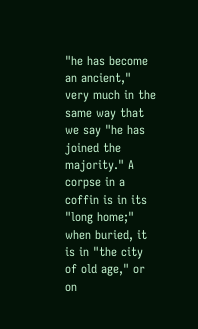"he has become an ancient," very much in the same way that we say "he has joined the majority." A corpse in a coffin is in its "long home;" when buried, it is in "the city of old age," or on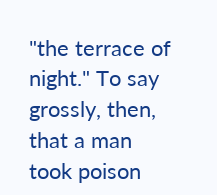"the terrace of night." To say grossly, then, that a man took poison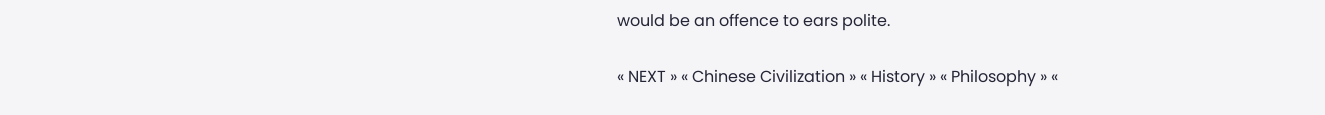would be an offence to ears polite.

« NEXT » « Chinese Civilization » « History » « Philosophy » «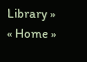Library » « Home »